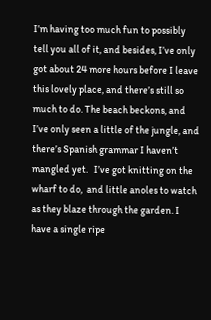I’m having too much fun to possibly tell you all of it, and besides, I’ve only got about 24 more hours before I leave this lovely place, and there’s still so much to do. The beach beckons, and I’ve only seen a little of the jungle, and there’s Spanish grammar I haven’t mangled yet.   I’ve got knitting on the wharf to do,  and little anoles to watch as they blaze through the garden. I have a single ripe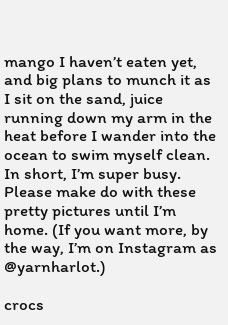mango I haven’t eaten yet, and big plans to munch it as I sit on the sand, juice running down my arm in the heat before I wander into the ocean to swim myself clean. In short, I’m super busy.  Please make do with these pretty pictures until I’m home. (If you want more, by the way, I’m on Instagram as @yarnharlot.)

crocs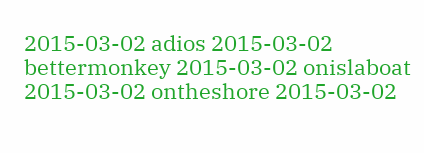2015-03-02 adios 2015-03-02 bettermonkey 2015-03-02 onislaboat 2015-03-02 ontheshore 2015-03-02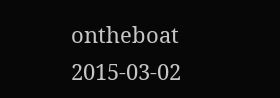ontheboat 2015-03-02